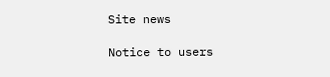Site news

Notice to users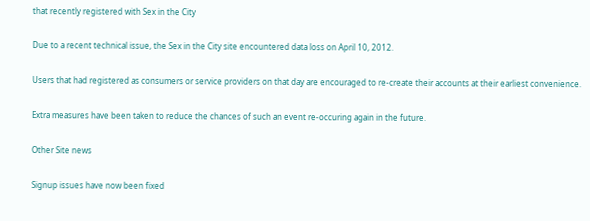that recently registered with Sex in the City

Due to a recent technical issue, the Sex in the City site encountered data loss on April 10, 2012.

Users that had registered as consumers or service providers on that day are encouraged to re-create their accounts at their earliest convenience.

Extra measures have been taken to reduce the chances of such an event re-occuring again in the future.

Other Site news

Signup issues have now been fixed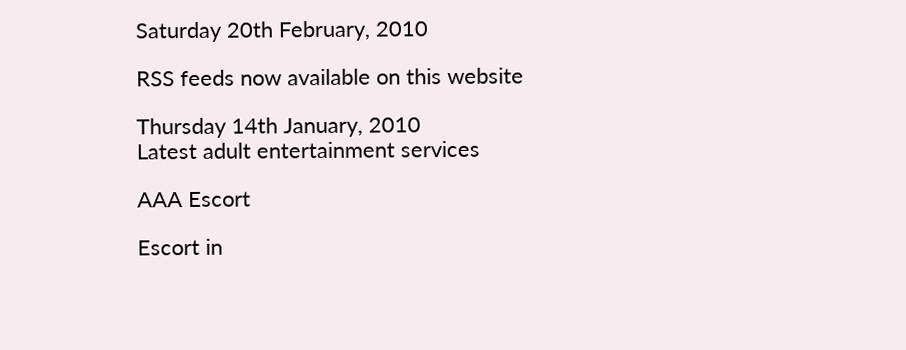Saturday 20th February, 2010

RSS feeds now available on this website

Thursday 14th January, 2010
Latest adult entertainment services

AAA Escort

Escort in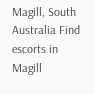Magill, South Australia Find escorts in Magill